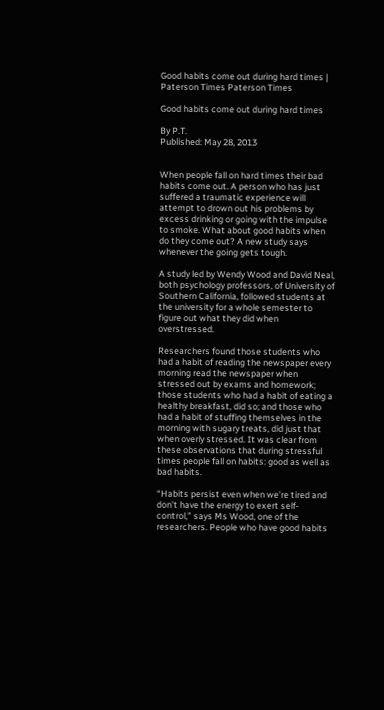Good habits come out during hard times | Paterson Times Paterson Times

Good habits come out during hard times

By P.T.
Published: May 28, 2013


When people fall on hard times their bad habits come out. A person who has just suffered a traumatic experience will attempt to drown out his problems by excess drinking or going with the impulse to smoke. What about good habits when do they come out? A new study says whenever the going gets tough.

A study led by Wendy Wood and David Neal, both psychology professors, of University of Southern California, followed students at the university for a whole semester to figure out what they did when overstressed.

Researchers found those students who had a habit of reading the newspaper every morning read the newspaper when stressed out by exams and homework; those students who had a habit of eating a healthy breakfast, did so; and those who had a habit of stuffing themselves in the morning with sugary treats, did just that when overly stressed. It was clear from these observations that during stressful times people fall on habits: good as well as bad habits.

“Habits persist even when we’re tired and don’t have the energy to exert self-control,” says Ms Wood, one of the researchers. People who have good habits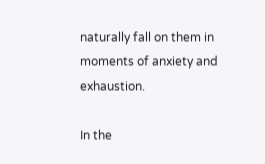naturally fall on them in moments of anxiety and exhaustion.

In the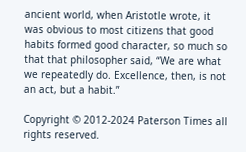ancient world, when Aristotle wrote, it was obvious to most citizens that good habits formed good character, so much so that that philosopher said, “We are what we repeatedly do. Excellence, then, is not an act, but a habit.”

Copyright © 2012-2024 Paterson Times all rights reserved.